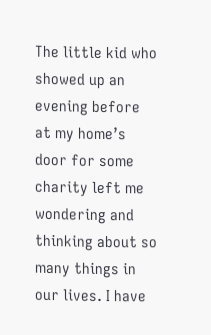The little kid who showed up an evening before at my home’s door for some charity left me wondering and thinking about so many things in our lives. I have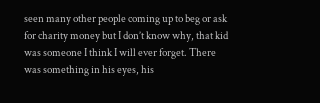seen many other people coming up to beg or ask for charity money but I don’t know why, that kid was someone I think I will ever forget. There was something in his eyes, his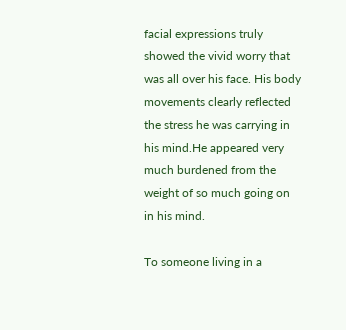facial expressions truly showed the vivid worry that was all over his face. His body movements clearly reflected the stress he was carrying in  his mind.He appeared very much burdened from the weight of so much going on in his mind.

To someone living in a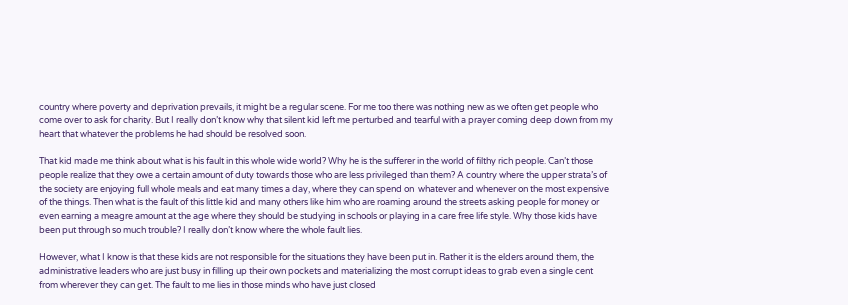country where poverty and deprivation prevails, it might be a regular scene. For me too there was nothing new as we often get people who come over to ask for charity. But I really don’t know why that silent kid left me perturbed and tearful with a prayer coming deep down from my heart that whatever the problems he had should be resolved soon.

That kid made me think about what is his fault in this whole wide world? Why he is the sufferer in the world of filthy rich people. Can’t those people realize that they owe a certain amount of duty towards those who are less privileged than them? A country where the upper strata’s of the society are enjoying full whole meals and eat many times a day, where they can spend on  whatever and whenever on the most expensive of the things. Then what is the fault of this little kid and many others like him who are roaming around the streets asking people for money or even earning a meagre amount at the age where they should be studying in schools or playing in a care free life style. Why those kids have been put through so much trouble? I really don’t know where the whole fault lies.

However, what I know is that these kids are not responsible for the situations they have been put in. Rather it is the elders around them, the administrative leaders who are just busy in filling up their own pockets and materializing the most corrupt ideas to grab even a single cent from wherever they can get. The fault to me lies in those minds who have just closed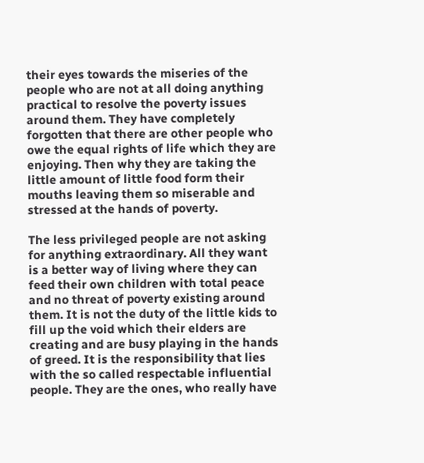their eyes towards the miseries of the people who are not at all doing anything practical to resolve the poverty issues around them. They have completely forgotten that there are other people who owe the equal rights of life which they are enjoying. Then why they are taking the little amount of little food form their mouths leaving them so miserable and stressed at the hands of poverty.

The less privileged people are not asking for anything extraordinary. All they want is a better way of living where they can feed their own children with total peace and no threat of poverty existing around them. It is not the duty of the little kids to fill up the void which their elders are creating and are busy playing in the hands of greed. It is the responsibility that lies with the so called respectable influential people. They are the ones, who really have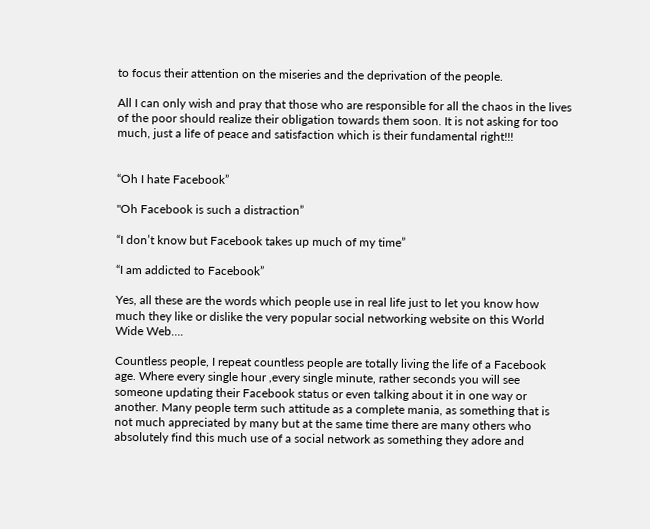to focus their attention on the miseries and the deprivation of the people.

All I can only wish and pray that those who are responsible for all the chaos in the lives of the poor should realize their obligation towards them soon. It is not asking for too much, just a life of peace and satisfaction which is their fundamental right!!!


“Oh I hate Facebook”

"Oh Facebook is such a distraction”

“I don’t know but Facebook takes up much of my time”

“I am addicted to Facebook”

Yes, all these are the words which people use in real life just to let you know how much they like or dislike the very popular social networking website on this World Wide Web….

Countless people, I repeat countless people are totally living the life of a Facebook age. Where every single hour ,every single minute, rather seconds you will see someone updating their Facebook status or even talking about it in one way or another. Many people term such attitude as a complete mania, as something that is not much appreciated by many but at the same time there are many others who absolutely find this much use of a social network as something they adore and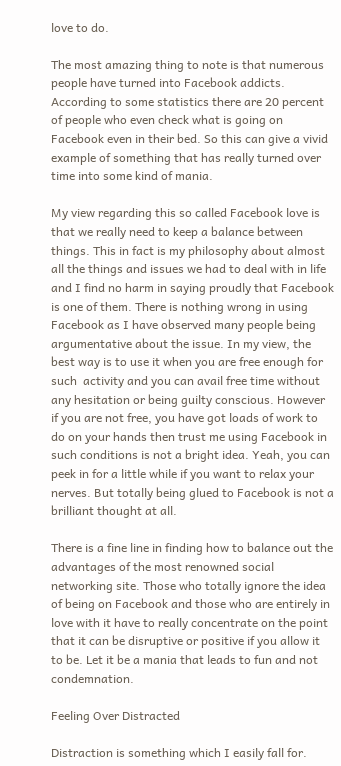love to do.

The most amazing thing to note is that numerous people have turned into Facebook addicts. According to some statistics there are 20 percent of people who even check what is going on Facebook even in their bed. So this can give a vivid example of something that has really turned over time into some kind of mania.

My view regarding this so called Facebook love is that we really need to keep a balance between things. This in fact is my philosophy about almost all the things and issues we had to deal with in life and I find no harm in saying proudly that Facebook is one of them. There is nothing wrong in using Facebook as I have observed many people being argumentative about the issue. In my view, the best way is to use it when you are free enough for such  activity and you can avail free time without any hesitation or being guilty conscious. However if you are not free, you have got loads of work to do on your hands then trust me using Facebook in such conditions is not a bright idea. Yeah, you can peek in for a little while if you want to relax your nerves. But totally being glued to Facebook is not a brilliant thought at all.

There is a fine line in finding how to balance out the advantages of the most renowned social networking site. Those who totally ignore the idea of being on Facebook and those who are entirely in love with it have to really concentrate on the point that it can be disruptive or positive if you allow it to be. Let it be a mania that leads to fun and not condemnation.

Feeling Over Distracted

Distraction is something which I easily fall for.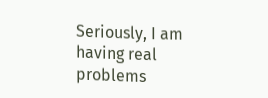Seriously, I am having real problems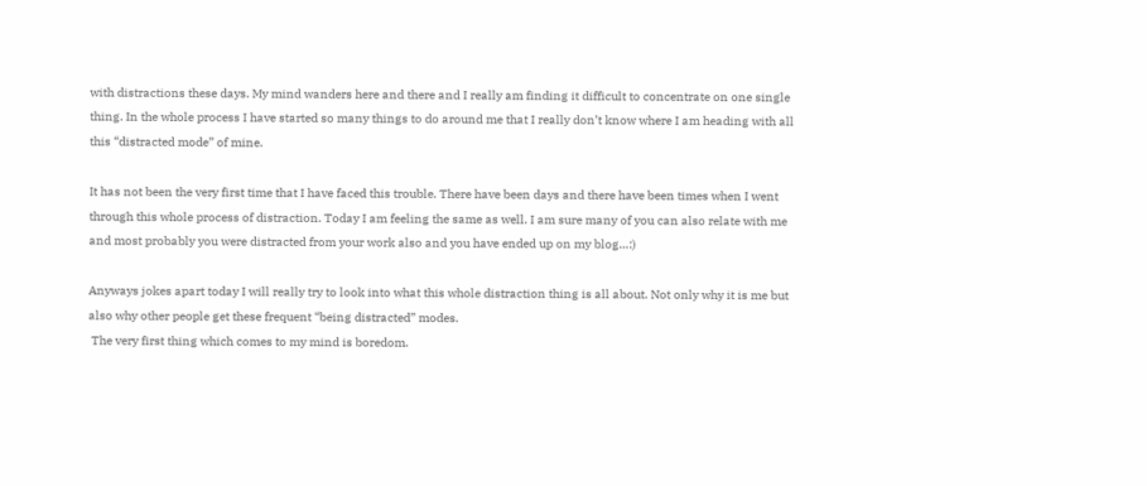with distractions these days. My mind wanders here and there and I really am finding it difficult to concentrate on one single thing. In the whole process I have started so many things to do around me that I really don’t know where I am heading with all this “distracted mode” of mine.

It has not been the very first time that I have faced this trouble. There have been days and there have been times when I went through this whole process of distraction. Today I am feeling the same as well. I am sure many of you can also relate with me and most probably you were distracted from your work also and you have ended up on my blog…:)

Anyways jokes apart today I will really try to look into what this whole distraction thing is all about. Not only why it is me but also why other people get these frequent “being distracted” modes.
 The very first thing which comes to my mind is boredom.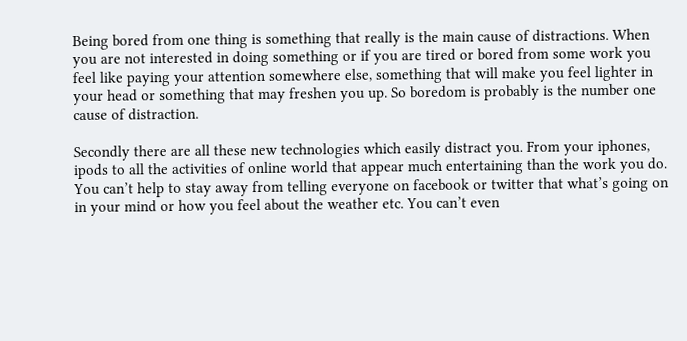Being bored from one thing is something that really is the main cause of distractions. When you are not interested in doing something or if you are tired or bored from some work you feel like paying your attention somewhere else, something that will make you feel lighter in your head or something that may freshen you up. So boredom is probably is the number one cause of distraction.

Secondly there are all these new technologies which easily distract you. From your iphones, ipods to all the activities of online world that appear much entertaining than the work you do. You can’t help to stay away from telling everyone on facebook or twitter that what’s going on in your mind or how you feel about the weather etc. You can’t even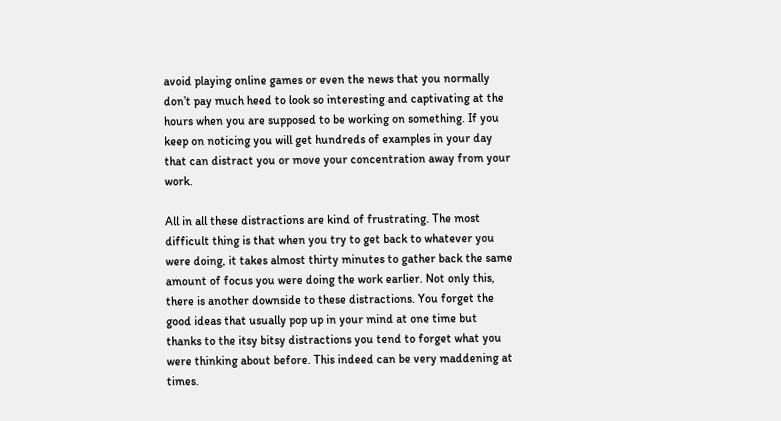avoid playing online games or even the news that you normally don’t pay much heed to look so interesting and captivating at the hours when you are supposed to be working on something. If you keep on noticing you will get hundreds of examples in your day that can distract you or move your concentration away from your work.

All in all these distractions are kind of frustrating. The most difficult thing is that when you try to get back to whatever you were doing, it takes almost thirty minutes to gather back the same amount of focus you were doing the work earlier. Not only this, there is another downside to these distractions. You forget the good ideas that usually pop up in your mind at one time but thanks to the itsy bitsy distractions you tend to forget what you were thinking about before. This indeed can be very maddening at times.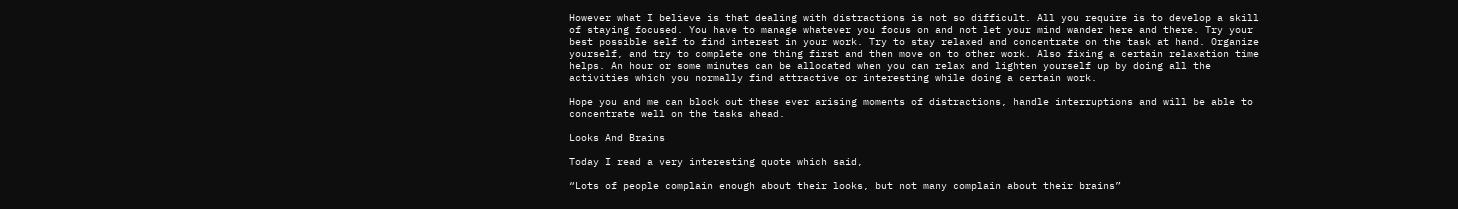However what I believe is that dealing with distractions is not so difficult. All you require is to develop a skill of staying focused. You have to manage whatever you focus on and not let your mind wander here and there. Try your best possible self to find interest in your work. Try to stay relaxed and concentrate on the task at hand. Organize yourself, and try to complete one thing first and then move on to other work. Also fixing a certain relaxation time helps. An hour or some minutes can be allocated when you can relax and lighten yourself up by doing all the activities which you normally find attractive or interesting while doing a certain work.

Hope you and me can block out these ever arising moments of distractions, handle interruptions and will be able to concentrate well on the tasks ahead.

Looks And Brains

Today I read a very interesting quote which said,

“Lots of people complain enough about their looks, but not many complain about their brains”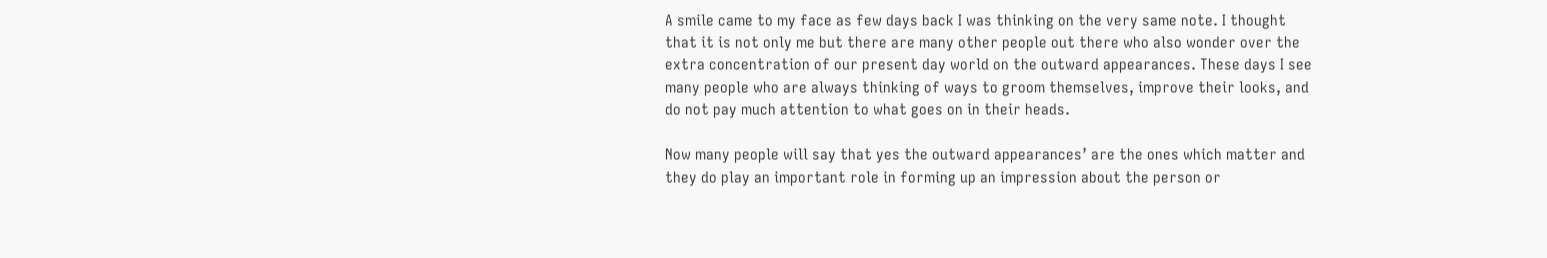A smile came to my face as few days back I was thinking on the very same note. I thought that it is not only me but there are many other people out there who also wonder over the extra concentration of our present day world on the outward appearances. These days I see many people who are always thinking of ways to groom themselves, improve their looks, and do not pay much attention to what goes on in their heads.

Now many people will say that yes the outward appearances’ are the ones which matter and they do play an important role in forming up an impression about the person or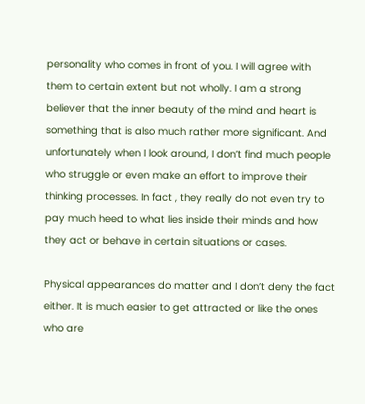personality who comes in front of you. I will agree with them to certain extent but not wholly. I am a strong believer that the inner beauty of the mind and heart is something that is also much rather more significant. And unfortunately when I look around, I don’t find much people who struggle or even make an effort to improve their thinking processes. In fact , they really do not even try to pay much heed to what lies inside their minds and how they act or behave in certain situations or cases.

Physical appearances do matter and I don’t deny the fact either. It is much easier to get attracted or like the ones who are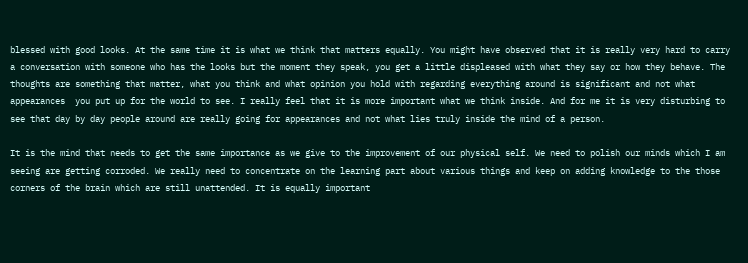blessed with good looks. At the same time it is what we think that matters equally. You might have observed that it is really very hard to carry a conversation with someone who has the looks but the moment they speak, you get a little displeased with what they say or how they behave. The thoughts are something that matter, what you think and what opinion you hold with regarding everything around is significant and not what appearances  you put up for the world to see. I really feel that it is more important what we think inside. And for me it is very disturbing to see that day by day people around are really going for appearances and not what lies truly inside the mind of a person.

It is the mind that needs to get the same importance as we give to the improvement of our physical self. We need to polish our minds which I am seeing are getting corroded. We really need to concentrate on the learning part about various things and keep on adding knowledge to the those corners of the brain which are still unattended. It is equally important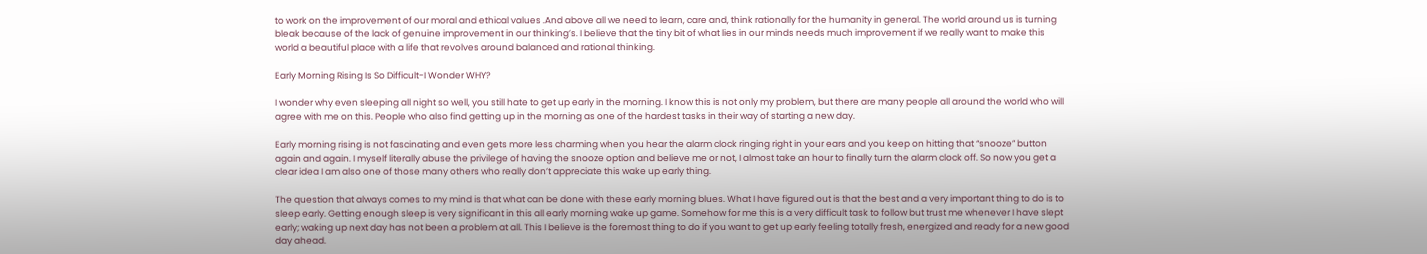to work on the improvement of our moral and ethical values .And above all we need to learn, care and, think rationally for the humanity in general. The world around us is turning bleak because of the lack of genuine improvement in our thinking’s. I believe that the tiny bit of what lies in our minds needs much improvement if we really want to make this world a beautiful place with a life that revolves around balanced and rational thinking.

Early Morning Rising Is So Difficult-I Wonder WHY?

I wonder why even sleeping all night so well, you still hate to get up early in the morning. I know this is not only my problem, but there are many people all around the world who will agree with me on this. People who also find getting up in the morning as one of the hardest tasks in their way of starting a new day.

Early morning rising is not fascinating and even gets more less charming when you hear the alarm clock ringing right in your ears and you keep on hitting that “snooze” button again and again. I myself literally abuse the privilege of having the snooze option and believe me or not, I almost take an hour to finally turn the alarm clock off. So now you get a clear idea I am also one of those many others who really don’t appreciate this wake up early thing.

The question that always comes to my mind is that what can be done with these early morning blues. What I have figured out is that the best and a very important thing to do is to sleep early. Getting enough sleep is very significant in this all early morning wake up game. Somehow for me this is a very difficult task to follow but trust me whenever I have slept early; waking up next day has not been a problem at all. This I believe is the foremost thing to do if you want to get up early feeling totally fresh, energized and ready for a new good day ahead.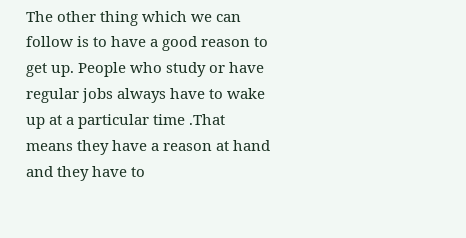The other thing which we can follow is to have a good reason to get up. People who study or have regular jobs always have to wake up at a particular time .That means they have a reason at hand and they have to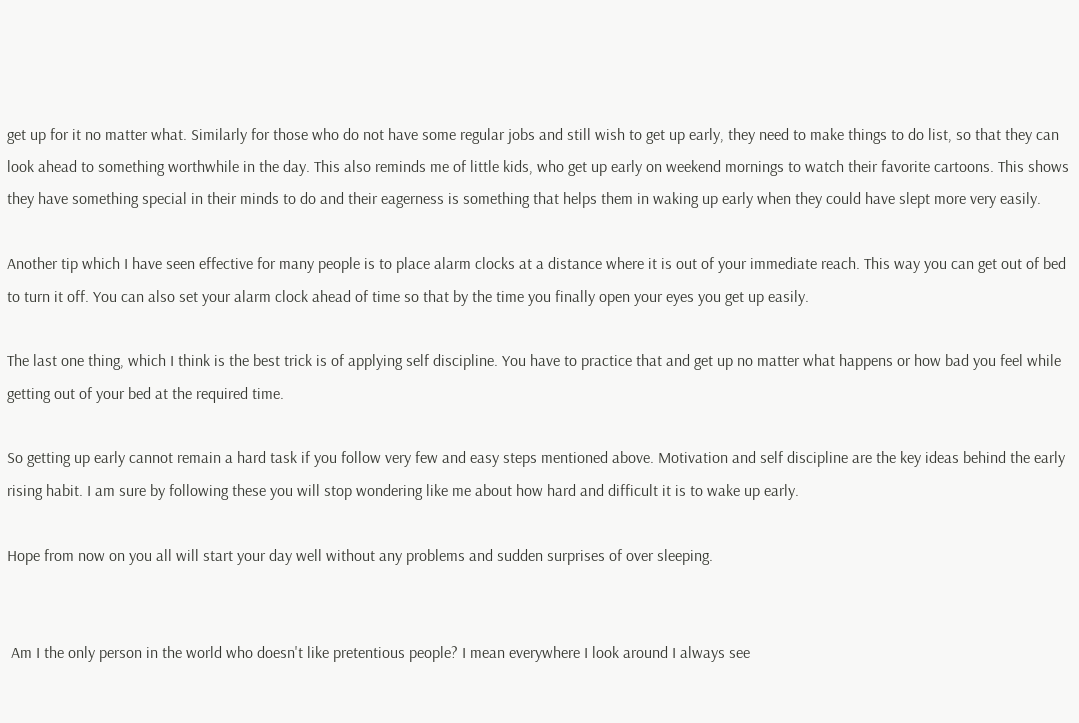get up for it no matter what. Similarly for those who do not have some regular jobs and still wish to get up early, they need to make things to do list, so that they can look ahead to something worthwhile in the day. This also reminds me of little kids, who get up early on weekend mornings to watch their favorite cartoons. This shows they have something special in their minds to do and their eagerness is something that helps them in waking up early when they could have slept more very easily.

Another tip which I have seen effective for many people is to place alarm clocks at a distance where it is out of your immediate reach. This way you can get out of bed to turn it off. You can also set your alarm clock ahead of time so that by the time you finally open your eyes you get up easily.

The last one thing, which I think is the best trick is of applying self discipline. You have to practice that and get up no matter what happens or how bad you feel while getting out of your bed at the required time.

So getting up early cannot remain a hard task if you follow very few and easy steps mentioned above. Motivation and self discipline are the key ideas behind the early rising habit. I am sure by following these you will stop wondering like me about how hard and difficult it is to wake up early.

Hope from now on you all will start your day well without any problems and sudden surprises of over sleeping.


 Am I the only person in the world who doesn't like pretentious people? I mean everywhere I look around I always see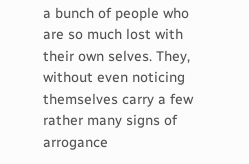a bunch of people who are so much lost with their own selves. They, without even noticing themselves carry a few rather many signs of arrogance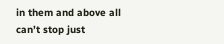in them and above all can’t stop just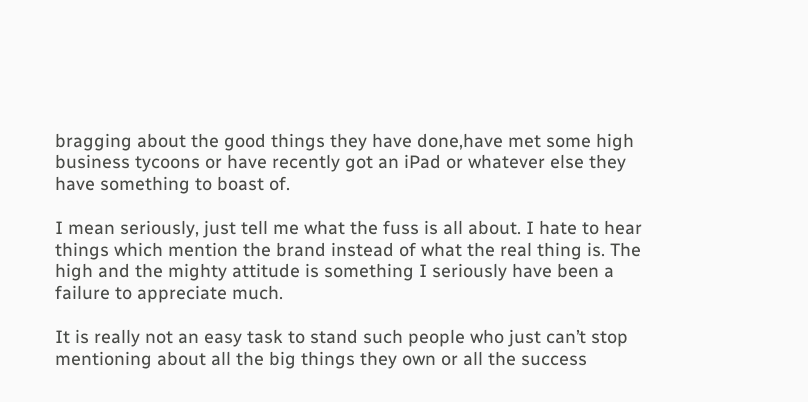bragging about the good things they have done,have met some high business tycoons or have recently got an iPad or whatever else they have something to boast of.

I mean seriously, just tell me what the fuss is all about. I hate to hear things which mention the brand instead of what the real thing is. The high and the mighty attitude is something I seriously have been a failure to appreciate much.

It is really not an easy task to stand such people who just can’t stop mentioning about all the big things they own or all the success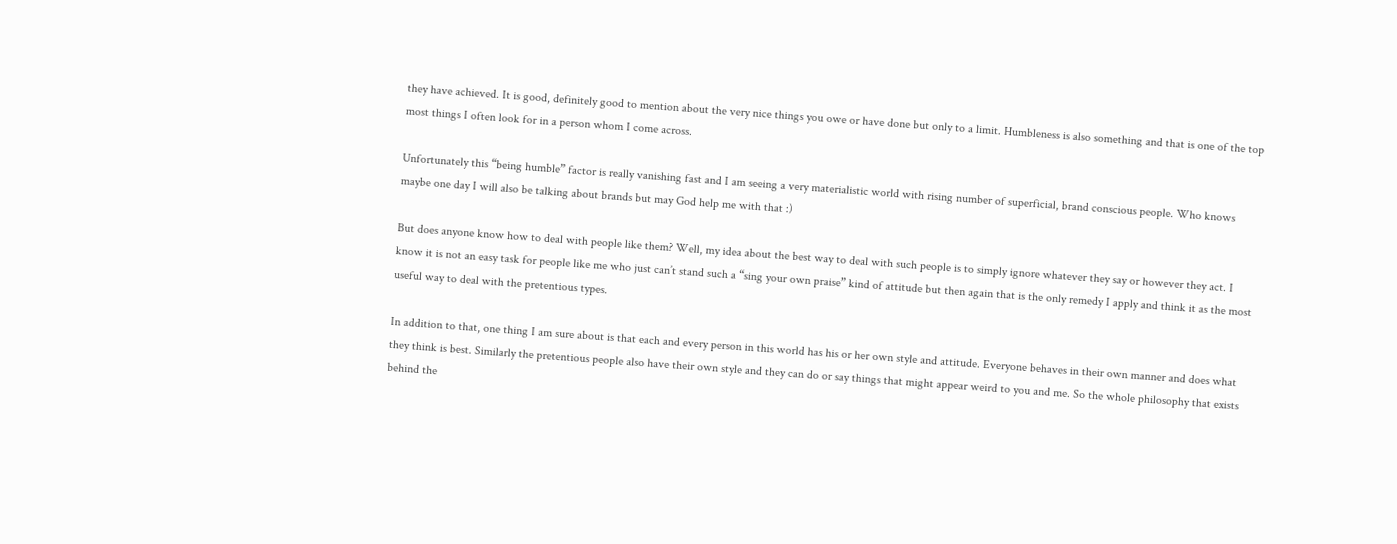they have achieved. It is good, definitely good to mention about the very nice things you owe or have done but only to a limit. Humbleness is also something and that is one of the top most things I often look for in a person whom I come across.

Unfortunately this “being humble” factor is really vanishing fast and I am seeing a very materialistic world with rising number of superficial, brand conscious people. Who knows maybe one day I will also be talking about brands but may God help me with that :)

But does anyone know how to deal with people like them? Well, my idea about the best way to deal with such people is to simply ignore whatever they say or however they act. I know it is not an easy task for people like me who just can’t stand such a “sing your own praise” kind of attitude but then again that is the only remedy I apply and think it as the most useful way to deal with the pretentious types.

In addition to that, one thing I am sure about is that each and every person in this world has his or her own style and attitude. Everyone behaves in their own manner and does what they think is best. Similarly the pretentious people also have their own style and they can do or say things that might appear weird to you and me. So the whole philosophy that exists behind the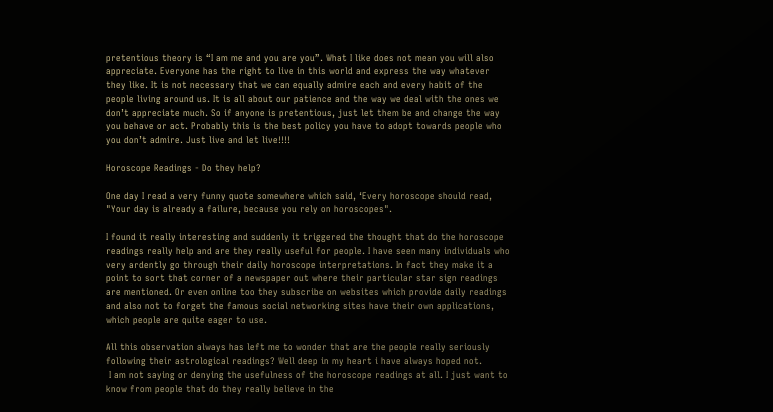pretentious theory is “I am me and you are you”. What I like does not mean you will also appreciate. Everyone has the right to live in this world and express the way whatever they like. It is not necessary that we can equally admire each and every habit of the people living around us. It is all about our patience and the way we deal with the ones we don’t appreciate much. So if anyone is pretentious, just let them be and change the way you behave or act. Probably this is the best policy you have to adopt towards people who you don’t admire. Just live and let live!!!!

Horoscope Readings - Do they help?

One day I read a very funny quote somewhere which said, ‘Every horoscope should read, "Your day is already a failure, because you rely on horoscopes".

I found it really interesting and suddenly it triggered the thought that do the horoscope readings really help and are they really useful for people. I have seen many individuals who very ardently go through their daily horoscope interpretations. In fact they make it a point to sort that corner of a newspaper out where their particular star sign readings are mentioned. Or even online too they subscribe on websites which provide daily readings and also not to forget the famous social networking sites have their own applications, which people are quite eager to use.

All this observation always has left me to wonder that are the people really seriously following their astrological readings? Well deep in my heart i have always hoped not.
 I am not saying or denying the usefulness of the horoscope readings at all. I just want to know from people that do they really believe in the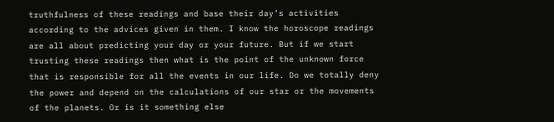truthfulness of these readings and base their day’s activities according to the advices given in them. I know the horoscope readings are all about predicting your day or your future. But if we start trusting these readings then what is the point of the unknown force that is responsible for all the events in our life. Do we totally deny the power and depend on the calculations of our star or the movements of the planets. Or is it something else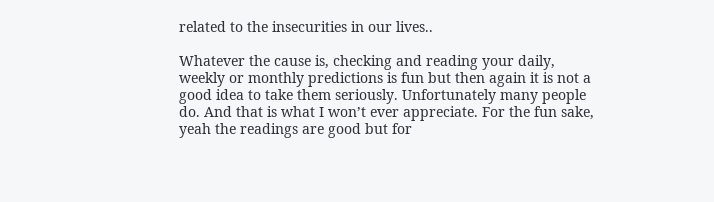related to the insecurities in our lives..

Whatever the cause is, checking and reading your daily, weekly or monthly predictions is fun but then again it is not a good idea to take them seriously. Unfortunately many people do. And that is what I won’t ever appreciate. For the fun sake, yeah the readings are good but for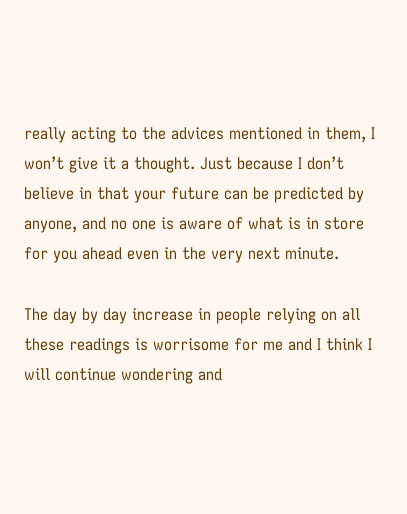really acting to the advices mentioned in them, I won’t give it a thought. Just because I don’t believe in that your future can be predicted by anyone, and no one is aware of what is in store for you ahead even in the very next minute.

The day by day increase in people relying on all these readings is worrisome for me and I think I will continue wondering and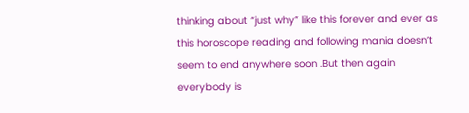thinking about “just why” like this forever and ever as this horoscope reading and following mania doesn’t seem to end anywhere soon .But then again everybody is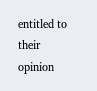entitled to their opinion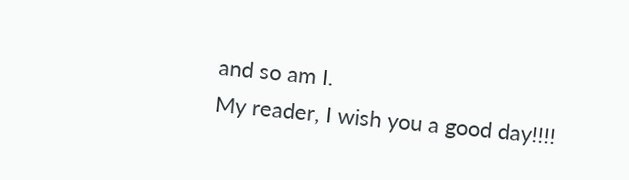and so am I.
My reader, I wish you a good day!!!!